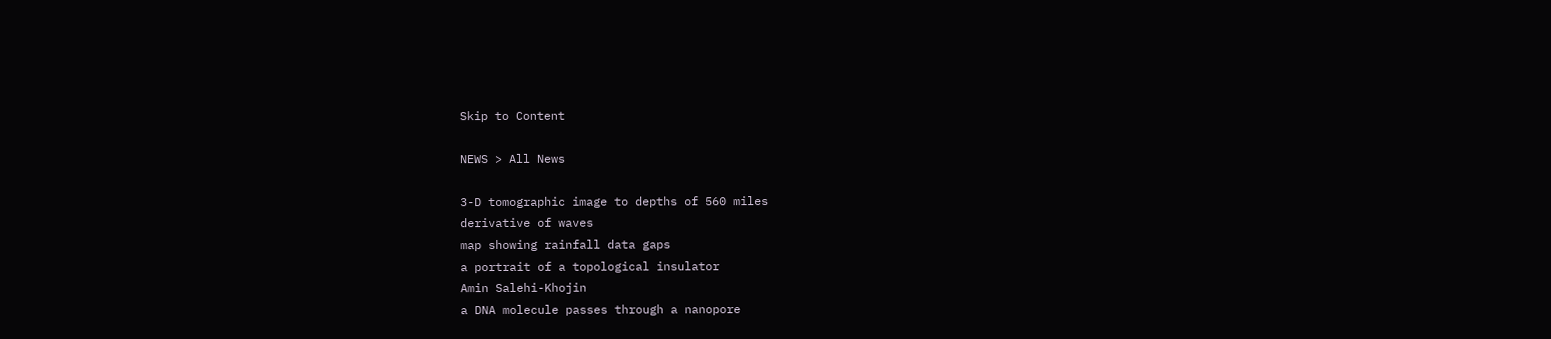Skip to Content

NEWS > All News

3-D tomographic image to depths of 560 miles
derivative of waves
map showing rainfall data gaps
a portrait of a topological insulator
Amin Salehi-Khojin
a DNA molecule passes through a nanopore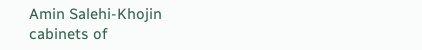Amin Salehi-Khojin
cabinets of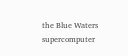the Blue Waters supercomputer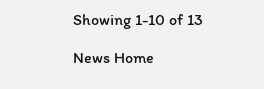Showing 1-10 of 13

News Home